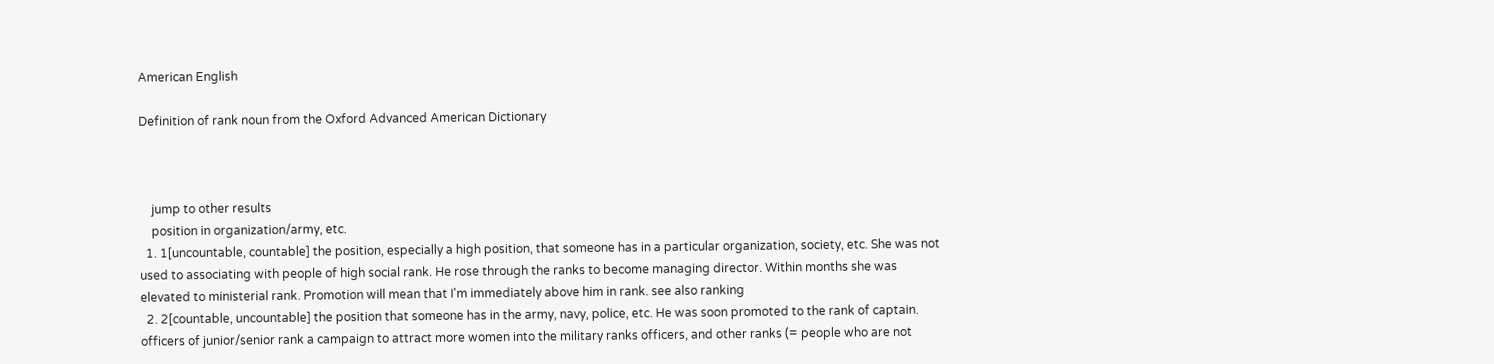American English

Definition of rank noun from the Oxford Advanced American Dictionary



    jump to other results
    position in organization/army, etc.
  1. 1[uncountable, countable] the position, especially a high position, that someone has in a particular organization, society, etc. She was not used to associating with people of high social rank. He rose through the ranks to become managing director. Within months she was elevated to ministerial rank. Promotion will mean that I'm immediately above him in rank. see also ranking
  2. 2[countable, uncountable] the position that someone has in the army, navy, police, etc. He was soon promoted to the rank of captain. officers of junior/senior rank a campaign to attract more women into the military ranks officers, and other ranks (= people who are not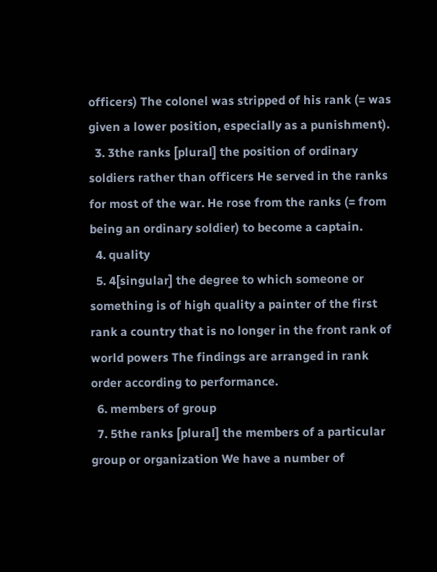officers) The colonel was stripped of his rank (= was given a lower position, especially as a punishment).
  3. 3the ranks [plural] the position of ordinary soldiers rather than officers He served in the ranks for most of the war. He rose from the ranks (= from being an ordinary soldier) to become a captain.
  4. quality
  5. 4[singular] the degree to which someone or something is of high quality a painter of the first rank a country that is no longer in the front rank of world powers The findings are arranged in rank order according to performance.
  6. members of group
  7. 5the ranks [plural] the members of a particular group or organization We have a number of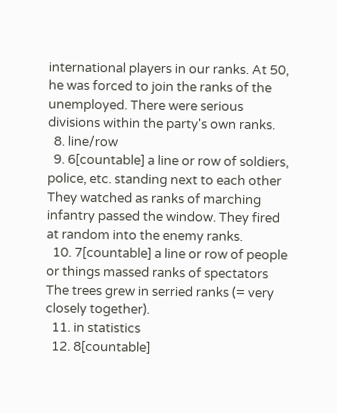international players in our ranks. At 50, he was forced to join the ranks of the unemployed. There were serious divisions within the party's own ranks.
  8. line/row
  9. 6[countable] a line or row of soldiers, police, etc. standing next to each other They watched as ranks of marching infantry passed the window. They fired at random into the enemy ranks.
  10. 7[countable] a line or row of people or things massed ranks of spectators The trees grew in serried ranks (= very closely together).
  11. in statistics
  12. 8[countable]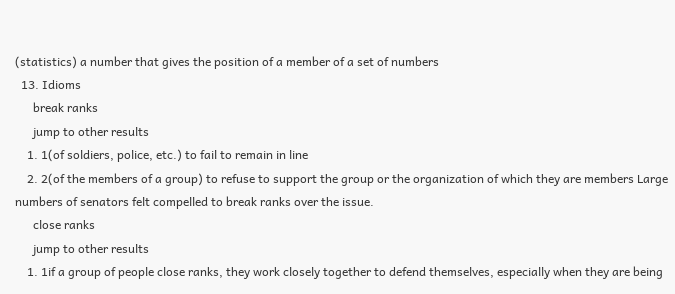(statistics) a number that gives the position of a member of a set of numbers
  13. Idioms
      break ranks
      jump to other results
    1. 1(of soldiers, police, etc.) to fail to remain in line
    2. 2(of the members of a group) to refuse to support the group or the organization of which they are members Large numbers of senators felt compelled to break ranks over the issue.
      close ranks
      jump to other results
    1. 1if a group of people close ranks, they work closely together to defend themselves, especially when they are being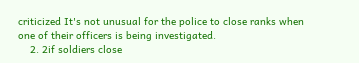criticized It's not unusual for the police to close ranks when one of their officers is being investigated.
    2. 2if soldiers close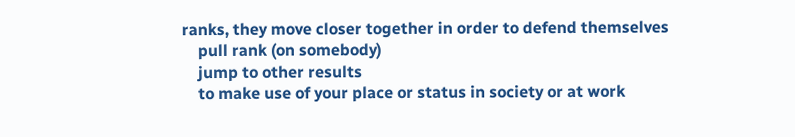ranks, they move closer together in order to defend themselves
    pull rank (on somebody)
    jump to other results
    to make use of your place or status in society or at work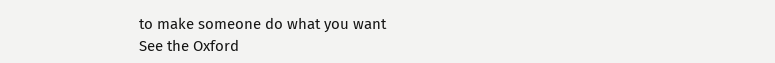to make someone do what you want
See the Oxford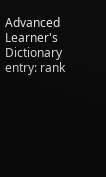Advanced Learner's Dictionary entry: rank